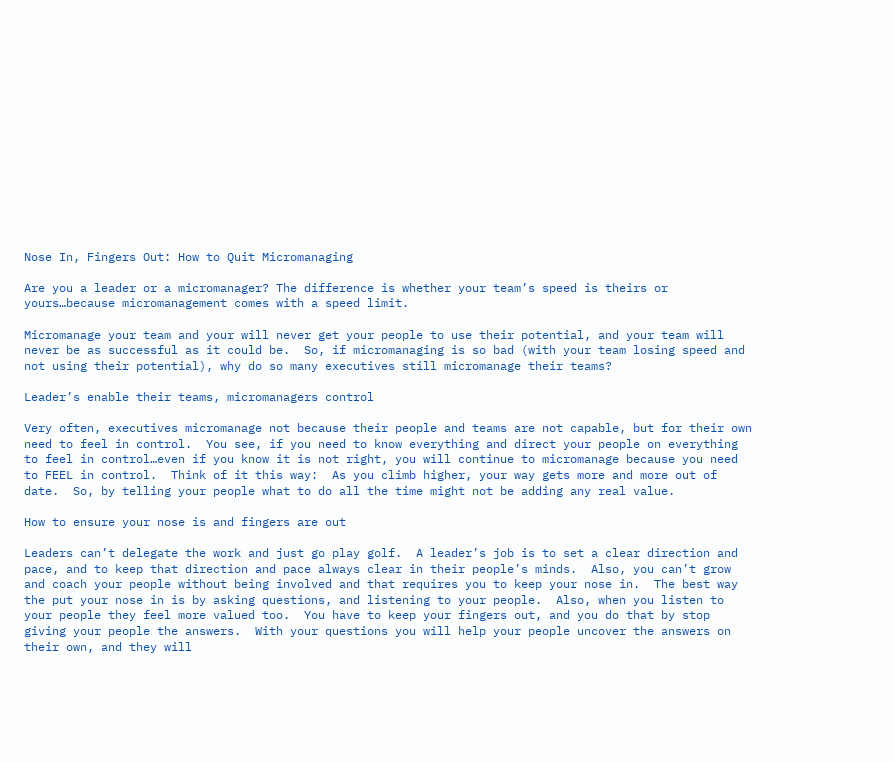Nose In, Fingers Out: How to Quit Micromanaging

Are you a leader or a micromanager? The difference is whether your team’s speed is theirs or yours…because micromanagement comes with a speed limit.

Micromanage your team and your will never get your people to use their potential, and your team will never be as successful as it could be.  So, if micromanaging is so bad (with your team losing speed and not using their potential), why do so many executives still micromanage their teams?

Leader’s enable their teams, micromanagers control

Very often, executives micromanage not because their people and teams are not capable, but for their own need to feel in control.  You see, if you need to know everything and direct your people on everything to feel in control…even if you know it is not right, you will continue to micromanage because you need to FEEL in control.  Think of it this way:  As you climb higher, your way gets more and more out of date.  So, by telling your people what to do all the time might not be adding any real value.

How to ensure your nose is and fingers are out

Leaders can’t delegate the work and just go play golf.  A leader’s job is to set a clear direction and pace, and to keep that direction and pace always clear in their people’s minds.  Also, you can’t grow and coach your people without being involved and that requires you to keep your nose in.  The best way the put your nose in is by asking questions, and listening to your people.  Also, when you listen to your people they feel more valued too.  You have to keep your fingers out, and you do that by stop giving your people the answers.  With your questions you will help your people uncover the answers on their own, and they will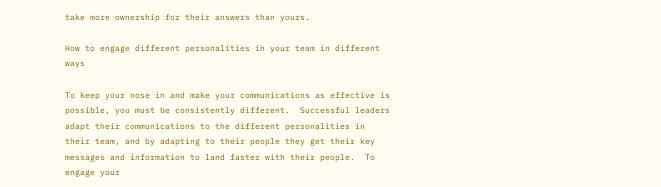take more ownership for their answers than yours.

How to engage different personalities in your team in different ways

To keep your nose in and make your communications as effective is possible, you must be consistently different.  Successful leaders adapt their communications to the different personalities in their team, and by adapting to their people they get their key messages and information to land faster with their people.  To engage your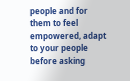people and for them to feel empowered, adapt to your people before asking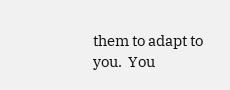them to adapt to you.  You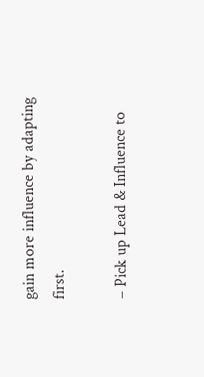gain more influence by adapting first.

– Pick up Lead & Influence to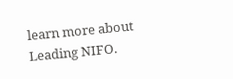learn more about Leading NIFO.